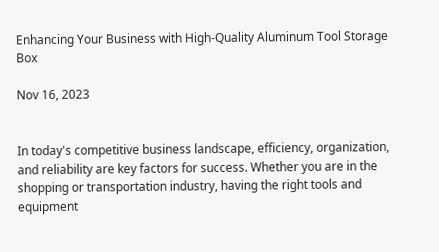Enhancing Your Business with High-Quality Aluminum Tool Storage Box

Nov 16, 2023


In today's competitive business landscape, efficiency, organization, and reliability are key factors for success. Whether you are in the shopping or transportation industry, having the right tools and equipment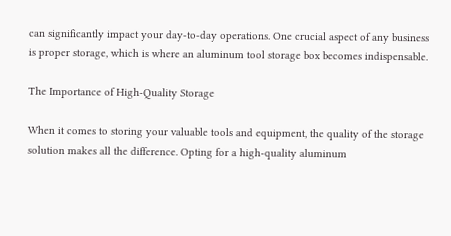can significantly impact your day-to-day operations. One crucial aspect of any business is proper storage, which is where an aluminum tool storage box becomes indispensable.

The Importance of High-Quality Storage

When it comes to storing your valuable tools and equipment, the quality of the storage solution makes all the difference. Opting for a high-quality aluminum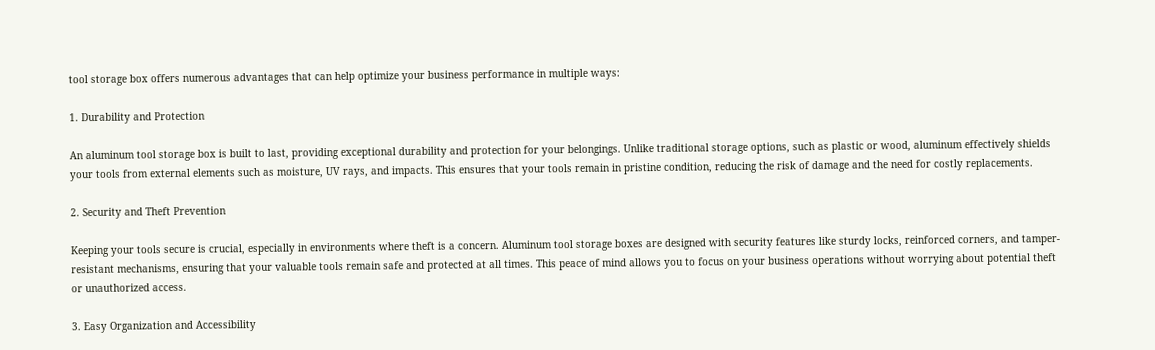tool storage box offers numerous advantages that can help optimize your business performance in multiple ways:

1. Durability and Protection

An aluminum tool storage box is built to last, providing exceptional durability and protection for your belongings. Unlike traditional storage options, such as plastic or wood, aluminum effectively shields your tools from external elements such as moisture, UV rays, and impacts. This ensures that your tools remain in pristine condition, reducing the risk of damage and the need for costly replacements.

2. Security and Theft Prevention

Keeping your tools secure is crucial, especially in environments where theft is a concern. Aluminum tool storage boxes are designed with security features like sturdy locks, reinforced corners, and tamper-resistant mechanisms, ensuring that your valuable tools remain safe and protected at all times. This peace of mind allows you to focus on your business operations without worrying about potential theft or unauthorized access.

3. Easy Organization and Accessibility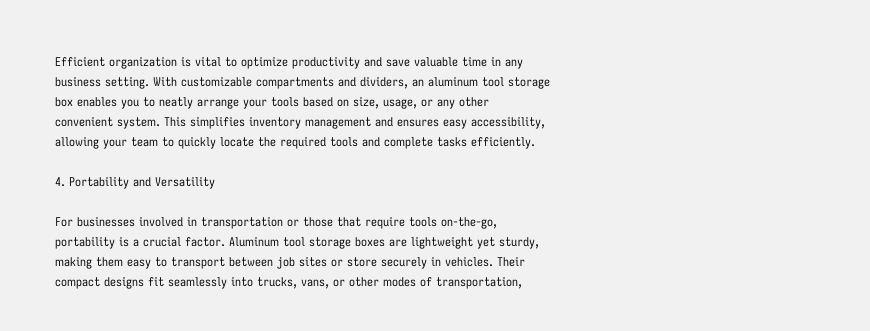Efficient organization is vital to optimize productivity and save valuable time in any business setting. With customizable compartments and dividers, an aluminum tool storage box enables you to neatly arrange your tools based on size, usage, or any other convenient system. This simplifies inventory management and ensures easy accessibility, allowing your team to quickly locate the required tools and complete tasks efficiently.

4. Portability and Versatility

For businesses involved in transportation or those that require tools on-the-go, portability is a crucial factor. Aluminum tool storage boxes are lightweight yet sturdy, making them easy to transport between job sites or store securely in vehicles. Their compact designs fit seamlessly into trucks, vans, or other modes of transportation,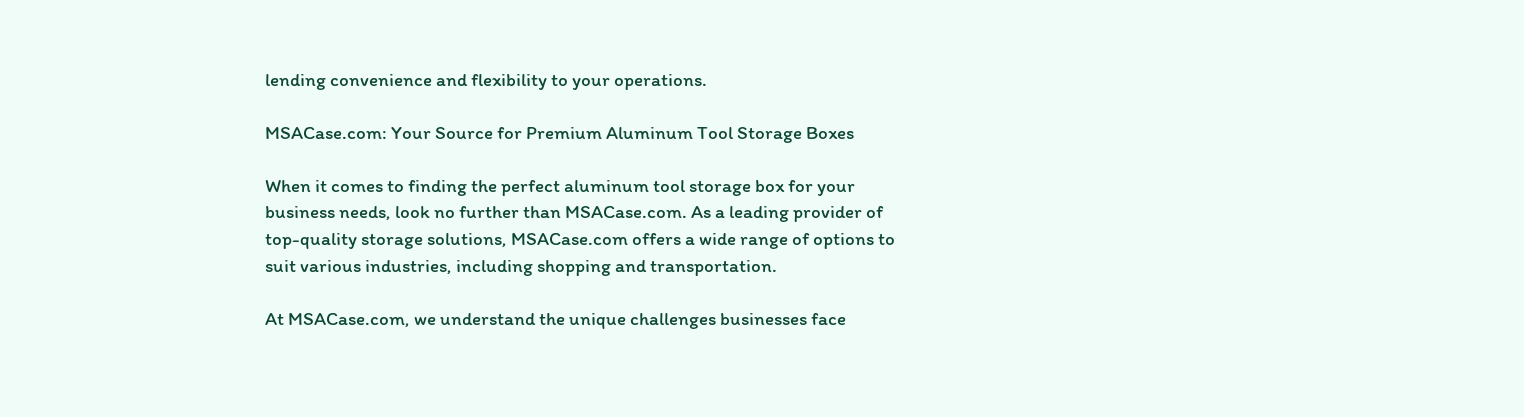lending convenience and flexibility to your operations.

MSACase.com: Your Source for Premium Aluminum Tool Storage Boxes

When it comes to finding the perfect aluminum tool storage box for your business needs, look no further than MSACase.com. As a leading provider of top-quality storage solutions, MSACase.com offers a wide range of options to suit various industries, including shopping and transportation.

At MSACase.com, we understand the unique challenges businesses face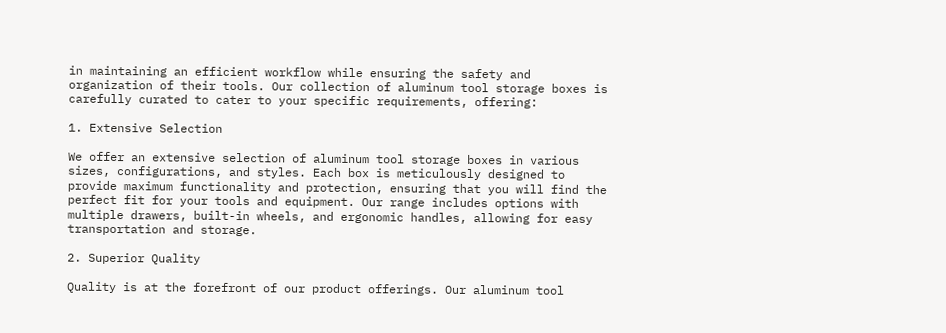in maintaining an efficient workflow while ensuring the safety and organization of their tools. Our collection of aluminum tool storage boxes is carefully curated to cater to your specific requirements, offering:

1. Extensive Selection

We offer an extensive selection of aluminum tool storage boxes in various sizes, configurations, and styles. Each box is meticulously designed to provide maximum functionality and protection, ensuring that you will find the perfect fit for your tools and equipment. Our range includes options with multiple drawers, built-in wheels, and ergonomic handles, allowing for easy transportation and storage.

2. Superior Quality

Quality is at the forefront of our product offerings. Our aluminum tool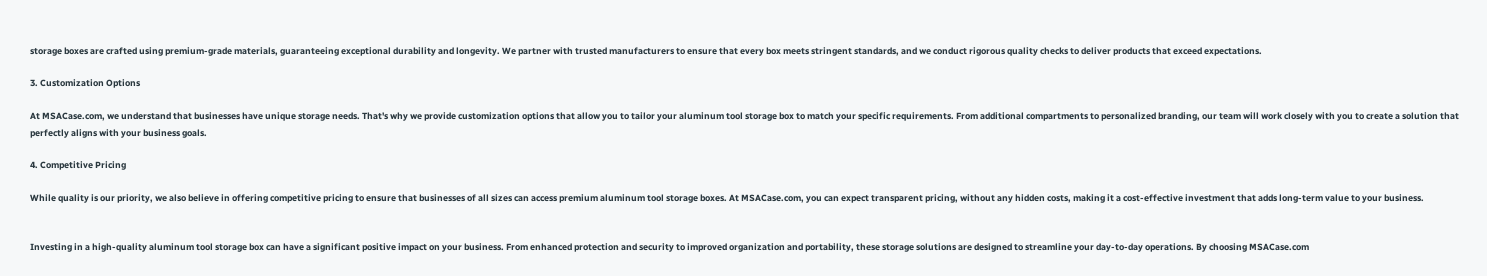storage boxes are crafted using premium-grade materials, guaranteeing exceptional durability and longevity. We partner with trusted manufacturers to ensure that every box meets stringent standards, and we conduct rigorous quality checks to deliver products that exceed expectations.

3. Customization Options

At MSACase.com, we understand that businesses have unique storage needs. That's why we provide customization options that allow you to tailor your aluminum tool storage box to match your specific requirements. From additional compartments to personalized branding, our team will work closely with you to create a solution that perfectly aligns with your business goals.

4. Competitive Pricing

While quality is our priority, we also believe in offering competitive pricing to ensure that businesses of all sizes can access premium aluminum tool storage boxes. At MSACase.com, you can expect transparent pricing, without any hidden costs, making it a cost-effective investment that adds long-term value to your business.


Investing in a high-quality aluminum tool storage box can have a significant positive impact on your business. From enhanced protection and security to improved organization and portability, these storage solutions are designed to streamline your day-to-day operations. By choosing MSACase.com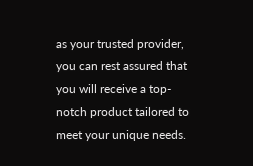as your trusted provider, you can rest assured that you will receive a top-notch product tailored to meet your unique needs.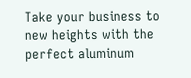Take your business to new heights with the perfect aluminum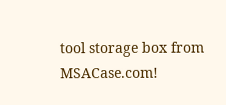tool storage box from MSACase.com!